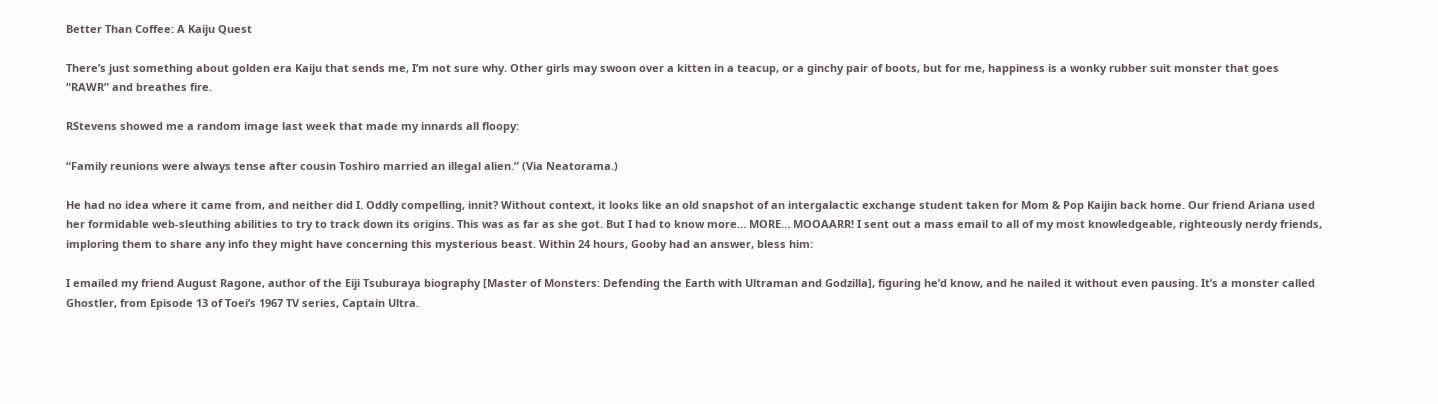Better Than Coffee: A Kaiju Quest

There’s just something about golden era Kaiju that sends me, I’m not sure why. Other girls may swoon over a kitten in a teacup, or a ginchy pair of boots, but for me, happiness is a wonky rubber suit monster that goes “RAWR” and breathes fire.

RStevens showed me a random image last week that made my innards all floopy:

“Family reunions were always tense after cousin Toshiro married an illegal alien.” (Via Neatorama.)

He had no idea where it came from, and neither did I. Oddly compelling, innit? Without context, it looks like an old snapshot of an intergalactic exchange student taken for Mom & Pop Kaijin back home. Our friend Ariana used her formidable web-sleuthing abilities to try to track down its origins. This was as far as she got. But I had to know more… MORE… MOOAARR! I sent out a mass email to all of my most knowledgeable, righteously nerdy friends, imploring them to share any info they might have concerning this mysterious beast. Within 24 hours, Gooby had an answer, bless him:

I emailed my friend August Ragone, author of the Eiji Tsuburaya biography [Master of Monsters: Defending the Earth with Ultraman and Godzilla], figuring he’d know, and he nailed it without even pausing. It’s a monster called Ghostler, from Episode 13 of Toei’s 1967 TV series, Captain Ultra.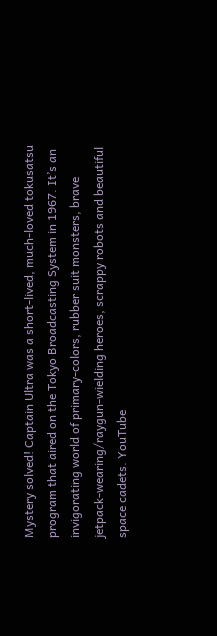Mystery solved! Captain Ultra was a short-lived, much-loved tokusatsu program that aired on the Tokyo Broadcasting System in 1967. It’s an invigorating world of primary-colors, rubber suit monsters, brave jetpack-wearing/raygun-wielding heroes, scrappy robots and beautiful space cadets. YouTube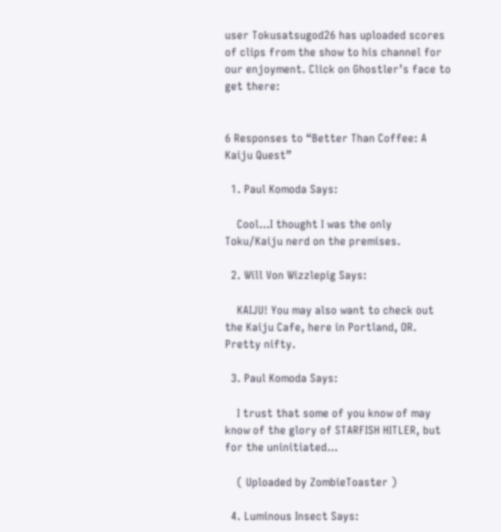user Tokusatsugod26 has uploaded scores of clips from the show to his channel for our enjoyment. Click on Ghostler’s face to get there:


6 Responses to “Better Than Coffee: A Kaiju Quest”

  1. Paul Komoda Says:

    Cool…I thought I was the only Toku/Kaiju nerd on the premises.

  2. Will Von Wizzlepig Says:

    KAIJU! You may also want to check out the Kaiju Cafe, here in Portland, OR. Pretty nifty.

  3. Paul Komoda Says:

    I trust that some of you know of may know of the glory of STARFISH HITLER, but for the uninitiated…

    ( Uploaded by ZombieToaster )

  4. Luminous Insect Says: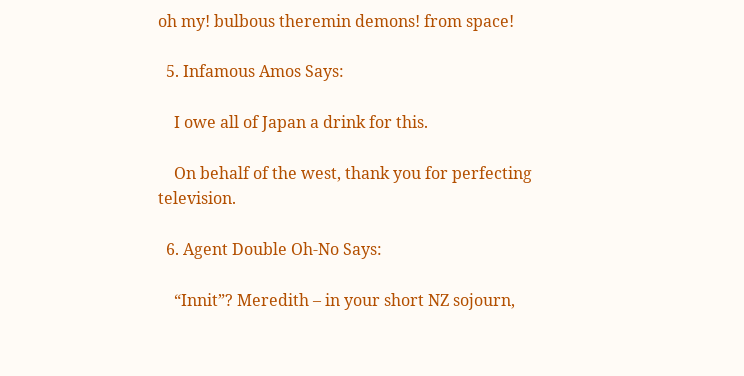oh my! bulbous theremin demons! from space!

  5. Infamous Amos Says:

    I owe all of Japan a drink for this.

    On behalf of the west, thank you for perfecting television.

  6. Agent Double Oh-No Says:

    “Innit”? Meredith – in your short NZ sojourn,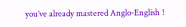you’ve already mastered Anglo-English !